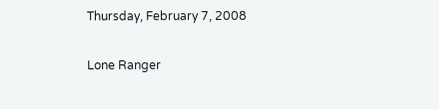Thursday, February 7, 2008

Lone Ranger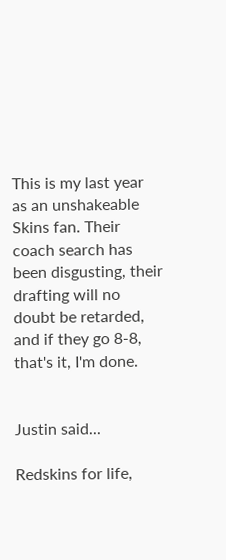This is my last year as an unshakeable Skins fan. Their coach search has been disgusting, their drafting will no doubt be retarded, and if they go 8-8, that's it, I'm done.


Justin said...

Redskins for life,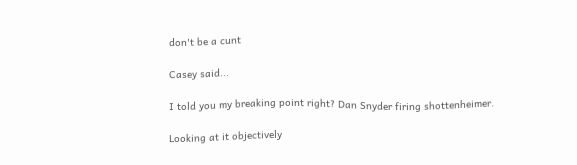don't be a cunt

Casey said...

I told you my breaking point right? Dan Snyder firing shottenheimer.

Looking at it objectively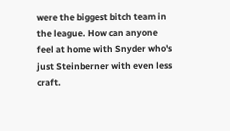were the biggest bitch team in the league. How can anyone feel at home with Snyder who's just Steinberner with even less craft.